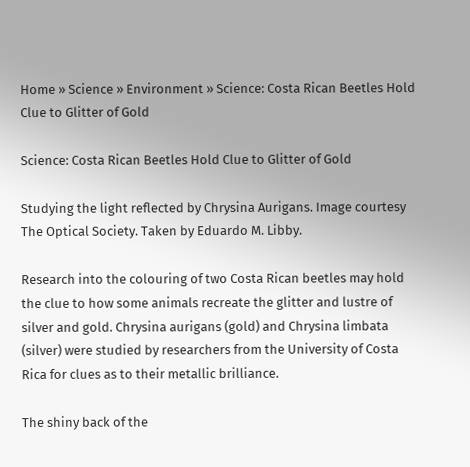Home » Science » Environment » Science: Costa Rican Beetles Hold Clue to Glitter of Gold

Science: Costa Rican Beetles Hold Clue to Glitter of Gold

Studying the light reflected by Chrysina Aurigans. Image courtesy The Optical Society. Taken by Eduardo M. Libby.

Research into the colouring of two Costa Rican beetles may hold the clue to how some animals recreate the glitter and lustre of silver and gold. Chrysina aurigans (gold) and Chrysina limbata (silver) were studied by researchers from the University of Costa Rica for clues as to their metallic brilliance.

The shiny back of the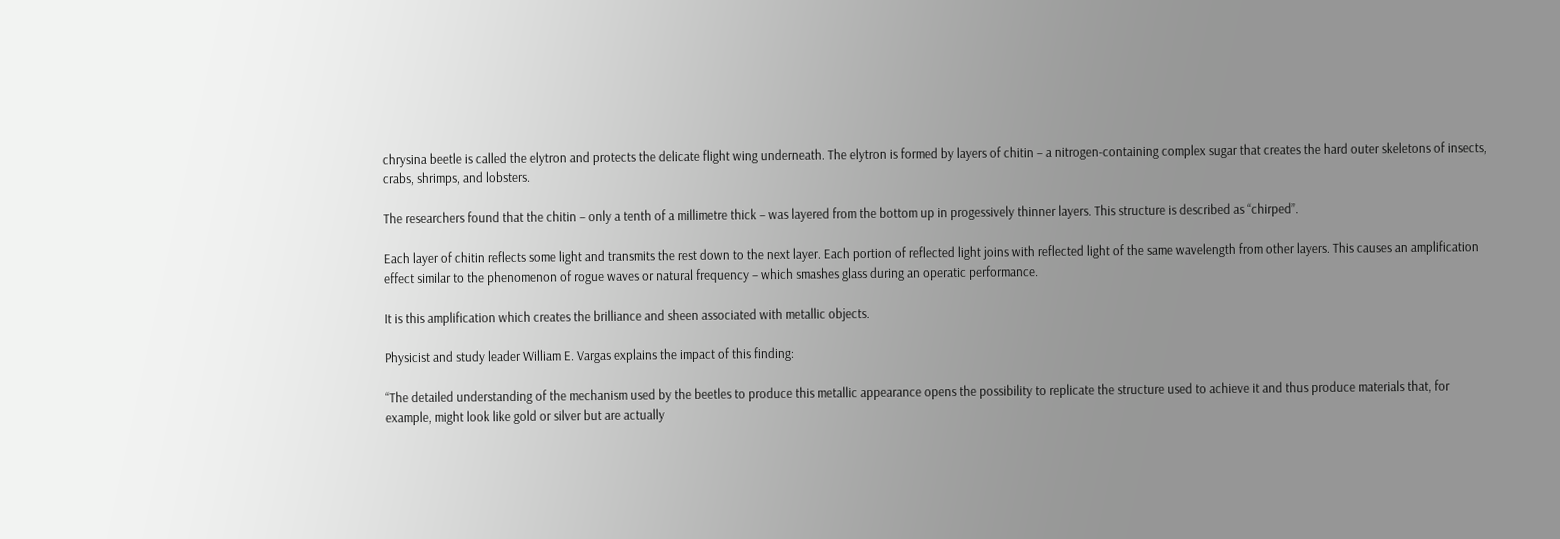chrysina beetle is called the elytron and protects the delicate flight wing underneath. The elytron is formed by layers of chitin – a nitrogen-containing complex sugar that creates the hard outer skeletons of insects, crabs, shrimps, and lobsters.

The researchers found that the chitin – only a tenth of a millimetre thick – was layered from the bottom up in progessively thinner layers. This structure is described as “chirped”.

Each layer of chitin reflects some light and transmits the rest down to the next layer. Each portion of reflected light joins with reflected light of the same wavelength from other layers. This causes an amplification effect similar to the phenomenon of rogue waves or natural frequency – which smashes glass during an operatic performance.

It is this amplification which creates the brilliance and sheen associated with metallic objects.

Physicist and study leader William E. Vargas explains the impact of this finding:

“The detailed understanding of the mechanism used by the beetles to produce this metallic appearance opens the possibility to replicate the structure used to achieve it and thus produce materials that, for example, might look like gold or silver but are actually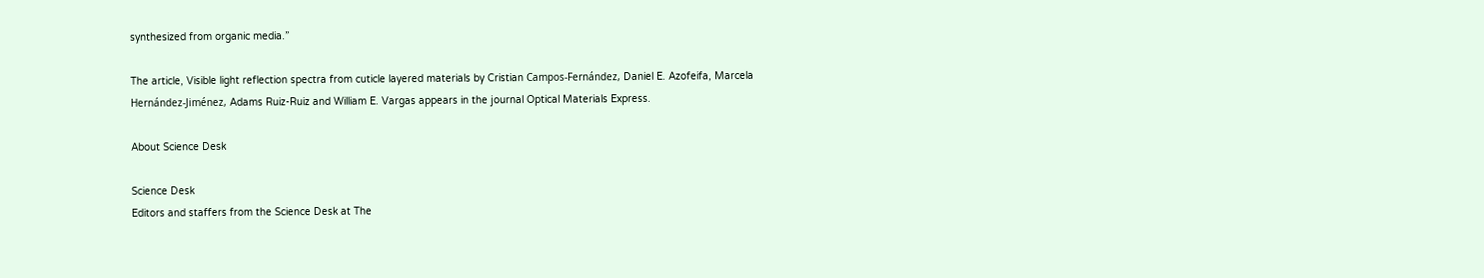synthesized from organic media.”

The article, Visible light reflection spectra from cuticle layered materials by Cristian Campos-Fernández, Daniel E. Azofeifa, Marcela Hernández-Jiménez, Adams Ruiz-Ruiz and William E. Vargas appears in the journal Optical Materials Express.

About Science Desk

Science Desk
Editors and staffers from the Science Desk at The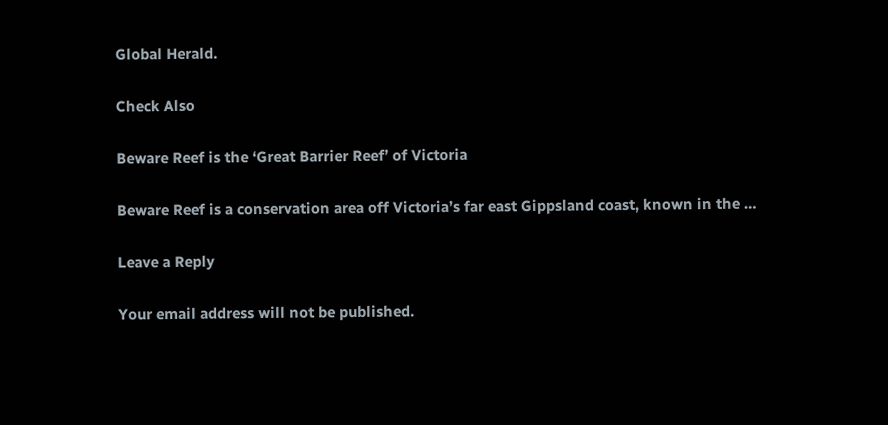Global Herald.

Check Also

Beware Reef is the ‘Great Barrier Reef’ of Victoria

Beware Reef is a conservation area off Victoria’s far east Gippsland coast, known in the …

Leave a Reply

Your email address will not be published.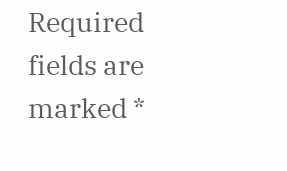Required fields are marked *